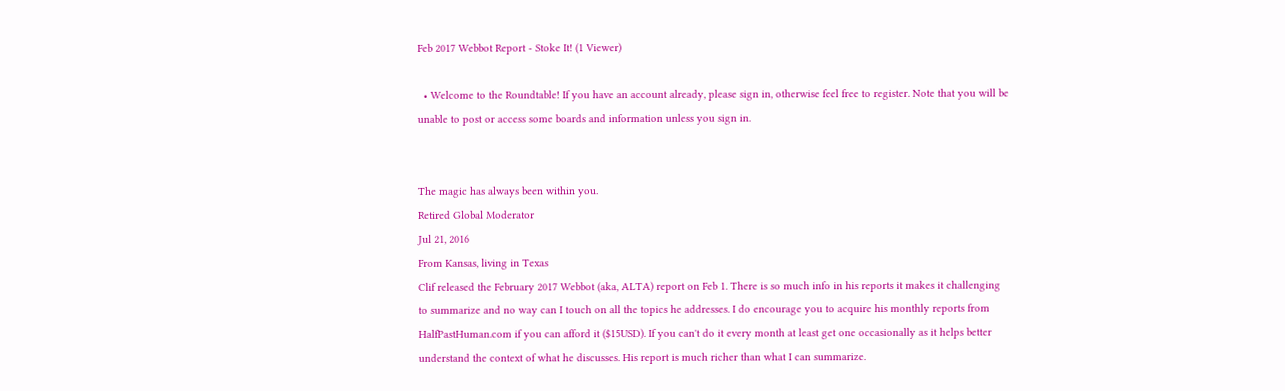Feb 2017 Webbot Report - Stoke It! (1 Viewer)

  • Welcome to the Roundtable! If you have an account already, please sign in, otherwise feel free to register. Note that you will be unable to post or access some boards and information unless you sign in.


The magic has always been within you.
Retired Global Moderator
Jul 21, 2016
From Kansas, living in Texas
Clif released the February 2017 Webbot (aka, ALTA) report on Feb 1. There is so much info in his reports it makes it challenging to summarize and no way can I touch on all the topics he addresses. I do encourage you to acquire his monthly reports from HalfPastHuman.com if you can afford it ($15USD). If you can't do it every month at least get one occasionally as it helps better understand the context of what he discusses. His report is much richer than what I can summarize.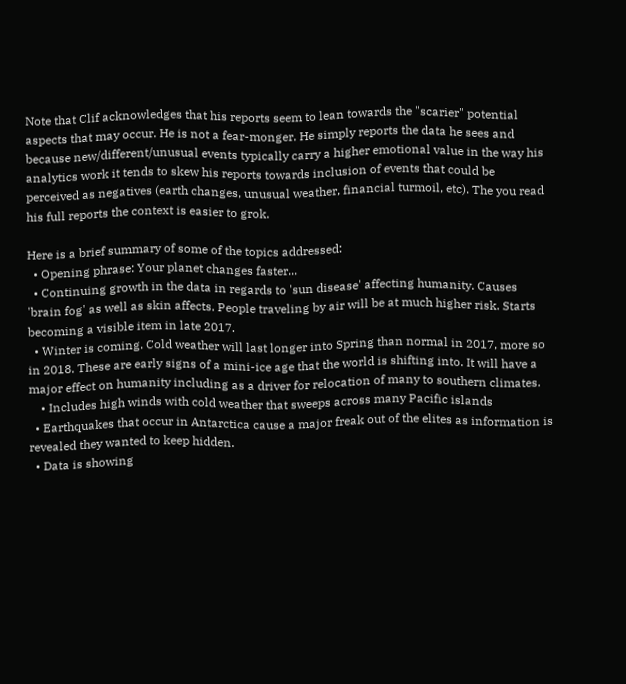Note that Clif acknowledges that his reports seem to lean towards the "scarier" potential aspects that may occur. He is not a fear-monger. He simply reports the data he sees and because new/different/unusual events typically carry a higher emotional value in the way his analytics work it tends to skew his reports towards inclusion of events that could be perceived as negatives (earth changes, unusual weather, financial turmoil, etc). The you read his full reports the context is easier to grok.

Here is a brief summary of some of the topics addressed:
  • Opening phrase: Your planet changes faster...
  • Continuing growth in the data in regards to 'sun disease' affecting humanity. Causes 'brain fog' as well as skin affects. People traveling by air will be at much higher risk. Starts becoming a visible item in late 2017.
  • Winter is coming. Cold weather will last longer into Spring than normal in 2017, more so in 2018. These are early signs of a mini-ice age that the world is shifting into. It will have a major effect on humanity including as a driver for relocation of many to southern climates.
    • Includes high winds with cold weather that sweeps across many Pacific islands
  • Earthquakes that occur in Antarctica cause a major freak out of the elites as information is revealed they wanted to keep hidden.
  • Data is showing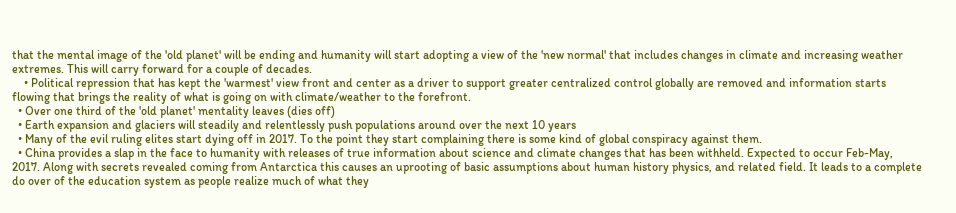that the mental image of the 'old planet' will be ending and humanity will start adopting a view of the 'new normal' that includes changes in climate and increasing weather extremes. This will carry forward for a couple of decades.
    • Political repression that has kept the 'warmest' view front and center as a driver to support greater centralized control globally are removed and information starts flowing that brings the reality of what is going on with climate/weather to the forefront.
  • Over one third of the 'old planet' mentality leaves (dies off)
  • Earth expansion and glaciers will steadily and relentlessly push populations around over the next 10 years
  • Many of the evil ruling elites start dying off in 2017. To the point they start complaining there is some kind of global conspiracy against them.
  • China provides a slap in the face to humanity with releases of true information about science and climate changes that has been withheld. Expected to occur Feb-May, 2017. Along with secrets revealed coming from Antarctica this causes an uprooting of basic assumptions about human history physics, and related field. It leads to a complete do over of the education system as people realize much of what they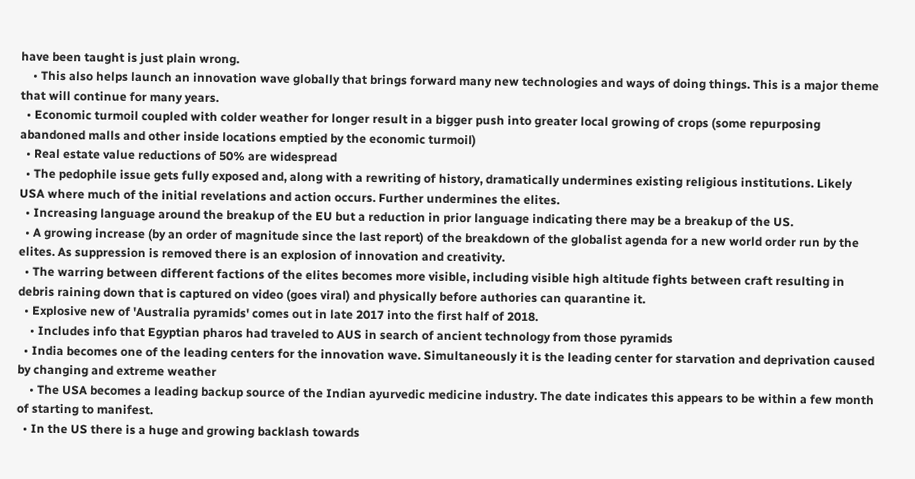have been taught is just plain wrong.
    • This also helps launch an innovation wave globally that brings forward many new technologies and ways of doing things. This is a major theme that will continue for many years.
  • Economic turmoil coupled with colder weather for longer result in a bigger push into greater local growing of crops (some repurposing abandoned malls and other inside locations emptied by the economic turmoil)
  • Real estate value reductions of 50% are widespread
  • The pedophile issue gets fully exposed and, along with a rewriting of history, dramatically undermines existing religious institutions. Likely USA where much of the initial revelations and action occurs. Further undermines the elites.
  • Increasing language around the breakup of the EU but a reduction in prior language indicating there may be a breakup of the US.
  • A growing increase (by an order of magnitude since the last report) of the breakdown of the globalist agenda for a new world order run by the elites. As suppression is removed there is an explosion of innovation and creativity.
  • The warring between different factions of the elites becomes more visible, including visible high altitude fights between craft resulting in debris raining down that is captured on video (goes viral) and physically before authories can quarantine it.
  • Explosive new of 'Australia pyramids' comes out in late 2017 into the first half of 2018.
    • Includes info that Egyptian pharos had traveled to AUS in search of ancient technology from those pyramids
  • India becomes one of the leading centers for the innovation wave. Simultaneously it is the leading center for starvation and deprivation caused by changing and extreme weather
    • The USA becomes a leading backup source of the Indian ayurvedic medicine industry. The date indicates this appears to be within a few month of starting to manifest.
  • In the US there is a huge and growing backlash towards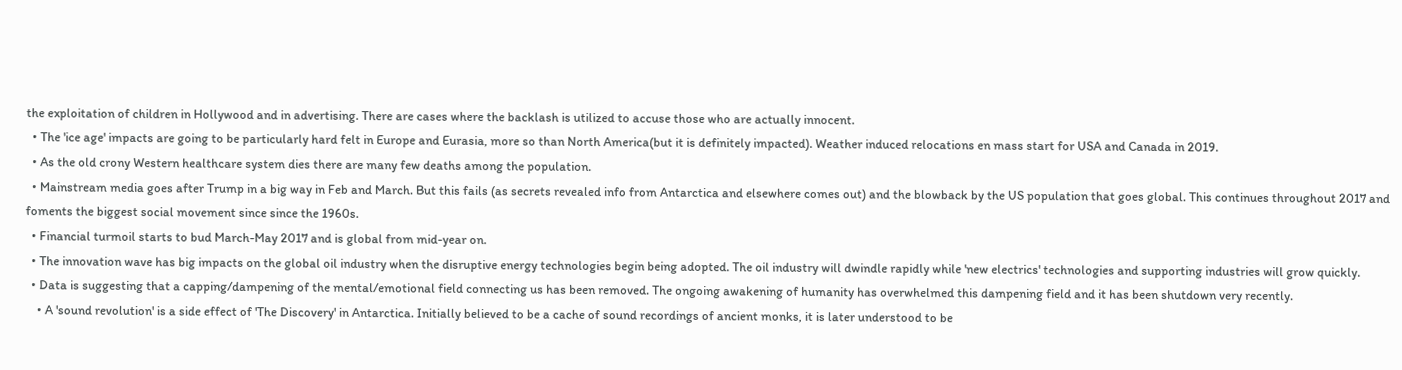the exploitation of children in Hollywood and in advertising. There are cases where the backlash is utilized to accuse those who are actually innocent.
  • The 'ice age' impacts are going to be particularly hard felt in Europe and Eurasia, more so than North America(but it is definitely impacted). Weather induced relocations en mass start for USA and Canada in 2019.
  • As the old crony Western healthcare system dies there are many few deaths among the population.
  • Mainstream media goes after Trump in a big way in Feb and March. But this fails (as secrets revealed info from Antarctica and elsewhere comes out) and the blowback by the US population that goes global. This continues throughout 2017 and foments the biggest social movement since since the 1960s.
  • Financial turmoil starts to bud March-May 2017 and is global from mid-year on.
  • The innovation wave has big impacts on the global oil industry when the disruptive energy technologies begin being adopted. The oil industry will dwindle rapidly while 'new electrics' technologies and supporting industries will grow quickly.
  • Data is suggesting that a capping/dampening of the mental/emotional field connecting us has been removed. The ongoing awakening of humanity has overwhelmed this dampening field and it has been shutdown very recently.
    • A 'sound revolution' is a side effect of 'The Discovery' in Antarctica. Initially believed to be a cache of sound recordings of ancient monks, it is later understood to be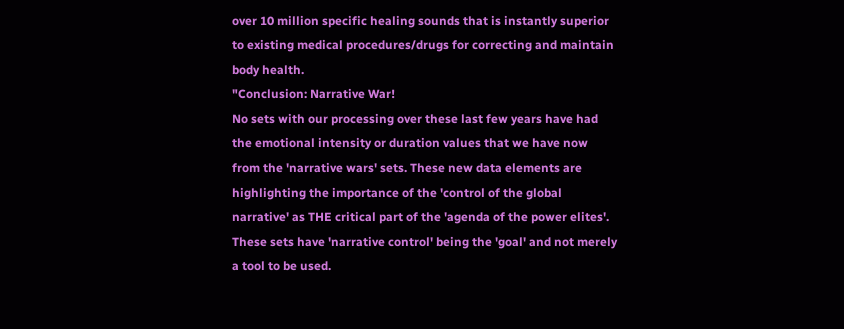over 10 million specific healing sounds that is instantly superior to existing medical procedures/drugs for correcting and maintain body health.
"Conclusion: Narrative War!
No sets with our processing over these last few years have had the emotional intensity or duration values that we have now from the 'narrative wars' sets. These new data elements are highlighting the importance of the 'control of the global narrative' as THE critical part of the 'agenda of the power elites'. These sets have 'narrative control' being the 'goal' and not merely a tool to be used.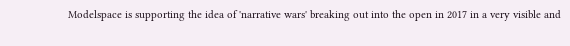Modelspace is supporting the idea of 'narrative wars' breaking out into the open in 2017 in a very visible and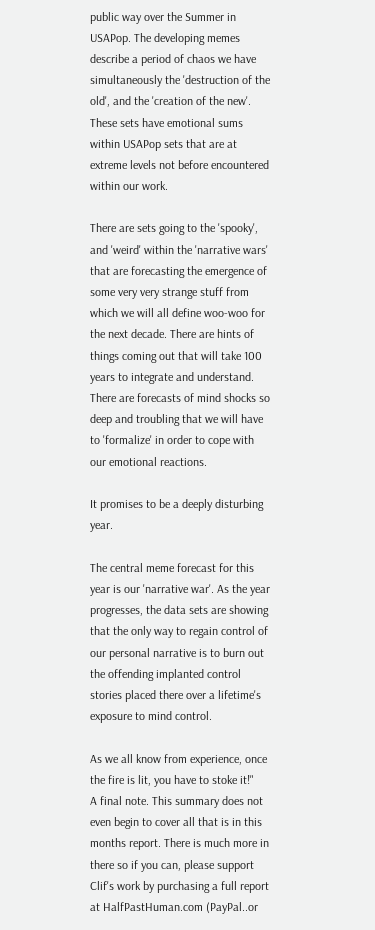public way over the Summer in USAPop. The developing memes describe a period of chaos we have simultaneously the 'destruction of the old', and the 'creation of the new'. These sets have emotional sums within USAPop sets that are at extreme levels not before encountered within our work.

There are sets going to the 'spooky', and 'weird' within the 'narrative wars' that are forecasting the emergence of some very very strange stuff from which we will all define woo-woo for the next decade. There are hints of things coming out that will take 100 years to integrate and understand. There are forecasts of mind shocks so deep and troubling that we will have to 'formalize' in order to cope with our emotional reactions.

It promises to be a deeply disturbing year.

The central meme forecast for this year is our 'narrative war'. As the year progresses, the data sets are showing that the only way to regain control of our personal narrative is to burn out the offending implanted control stories placed there over a lifetime's exposure to mind control.

As we all know from experience, once the fire is lit, you have to stoke it!"
A final note. This summary does not even begin to cover all that is in this months report. There is much more in there so if you can, please support Clif's work by purchasing a full report at HalfPastHuman.com (PayPal..or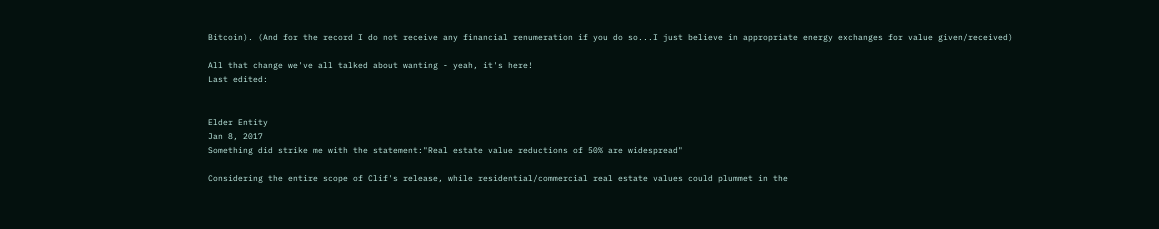Bitcoin). (And for the record I do not receive any financial renumeration if you do so...I just believe in appropriate energy exchanges for value given/received)

All that change we've all talked about wanting - yeah, it's here!
Last edited:


Elder Entity
Jan 8, 2017
Something did strike me with the statement:"Real estate value reductions of 50% are widespread"

Considering the entire scope of Clif's release, while residential/commercial real estate values could plummet in the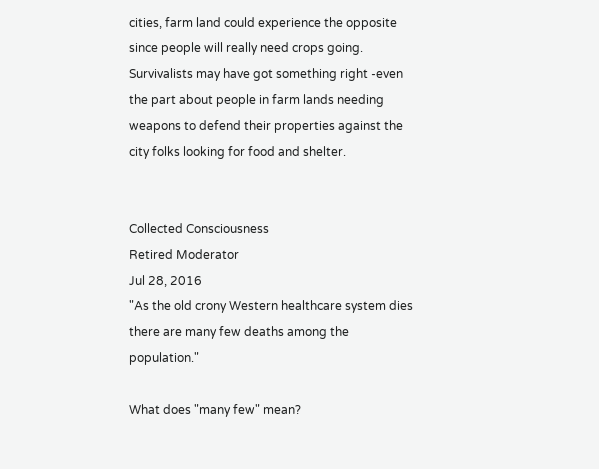cities, farm land could experience the opposite since people will really need crops going. Survivalists may have got something right -even the part about people in farm lands needing weapons to defend their properties against the city folks looking for food and shelter.


Collected Consciousness
Retired Moderator
Jul 28, 2016
"As the old crony Western healthcare system dies there are many few deaths among the population."

What does "many few" mean?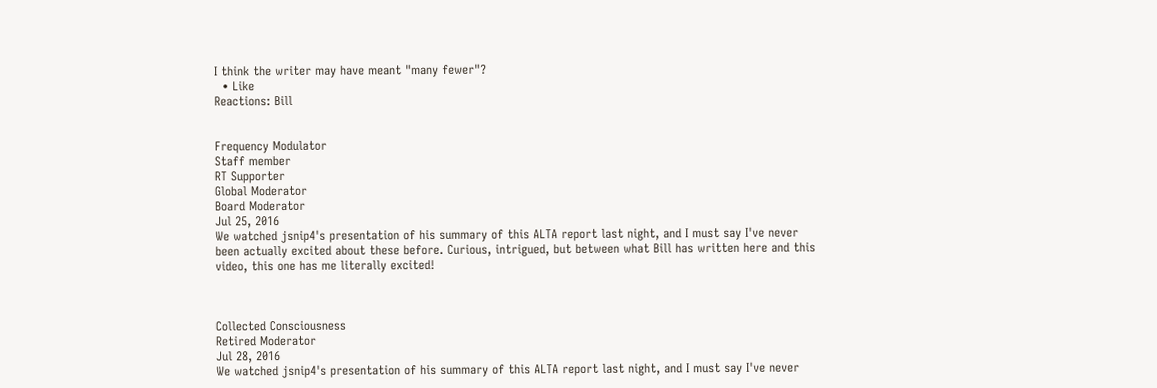I think the writer may have meant "many fewer"?
  • Like
Reactions: Bill


Frequency Modulator
Staff member
RT Supporter
Global Moderator
Board Moderator
Jul 25, 2016
We watched jsnip4's presentation of his summary of this ALTA report last night, and I must say I've never been actually excited about these before. Curious, intrigued, but between what Bill has written here and this video, this one has me literally excited!



Collected Consciousness
Retired Moderator
Jul 28, 2016
We watched jsnip4's presentation of his summary of this ALTA report last night, and I must say I've never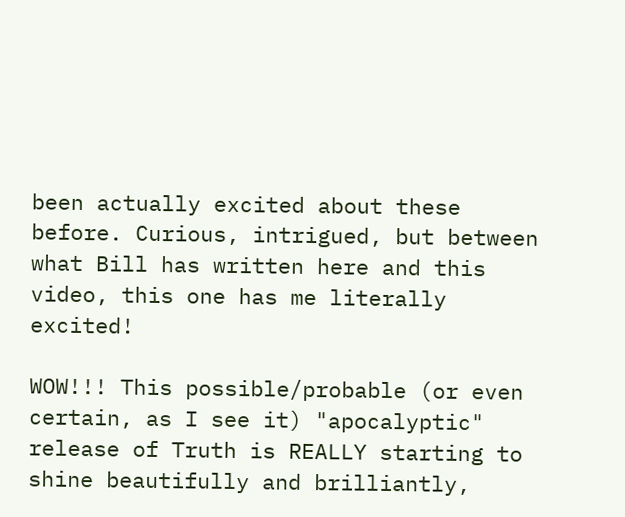been actually excited about these before. Curious, intrigued, but between what Bill has written here and this video, this one has me literally excited!

WOW!!! This possible/probable (or even certain, as I see it) "apocalyptic" release of Truth is REALLY starting to shine beautifully and brilliantly,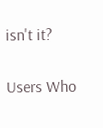isn't it?


Users Who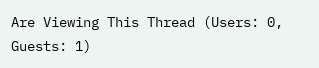Are Viewing This Thread (Users: 0, Guests: 1)